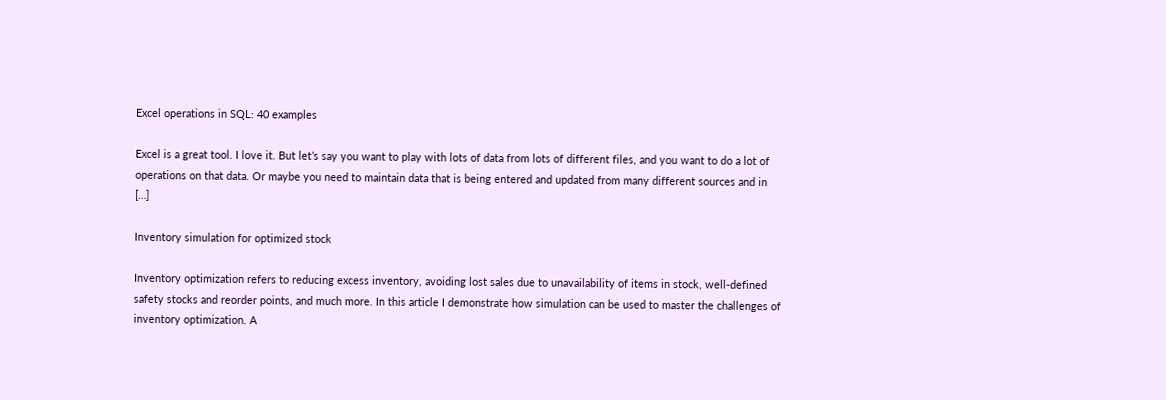Excel operations in SQL: 40 examples

Excel is a great tool. I love it. But let’s say you want to play with lots of data from lots of different files, and you want to do a lot of operations on that data. Or maybe you need to maintain data that is being entered and updated from many different sources and in […]

Inventory simulation for optimized stock

Inventory optimization refers to reducing excess inventory, avoiding lost sales due to unavailability of items in stock, well-defined safety stocks and reorder points, and much more. In this article I demonstrate how simulation can be used to master the challenges of inventory optimization. A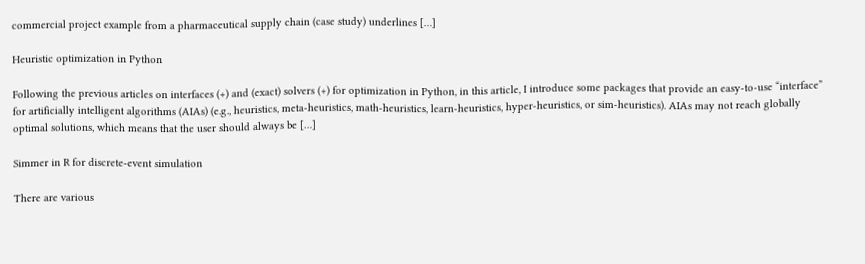commercial project example from a pharmaceutical supply chain (case study) underlines […]

Heuristic optimization in Python

Following the previous articles on interfaces (+) and (exact) solvers (+) for optimization in Python, in this article, I introduce some packages that provide an easy-to-use “interface” for artificially intelligent algorithms (AIAs) (e.g., heuristics, meta-heuristics, math-heuristics, learn-heuristics, hyper-heuristics, or sim-heuristics). AIAs may not reach globally optimal solutions, which means that the user should always be […]

Simmer in R for discrete-event simulation

There are various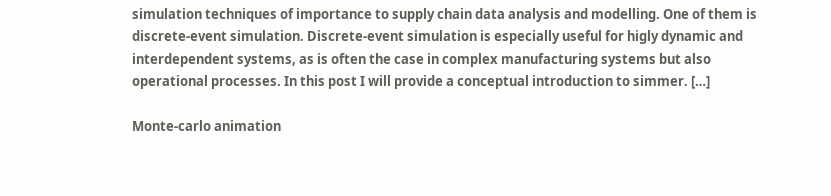simulation techniques of importance to supply chain data analysis and modelling. One of them is discrete-event simulation. Discrete-event simulation is especially useful for higly dynamic and interdependent systems, as is often the case in complex manufacturing systems but also operational processes. In this post I will provide a conceptual introduction to simmer. […]

Monte-carlo animation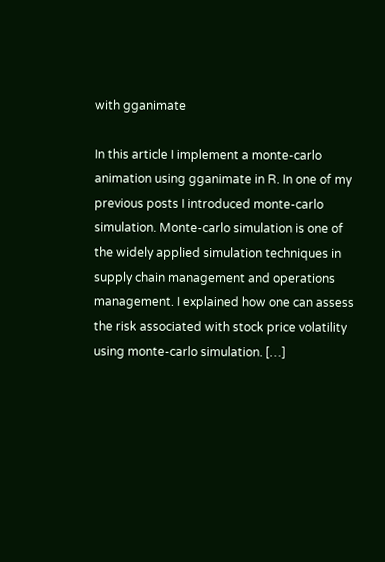with gganimate

In this article I implement a monte-carlo animation using gganimate in R. In one of my previous posts I introduced monte-carlo simulation. Monte-carlo simulation is one of the widely applied simulation techniques in supply chain management and operations management. I explained how one can assess the risk associated with stock price volatility using monte-carlo simulation. […]